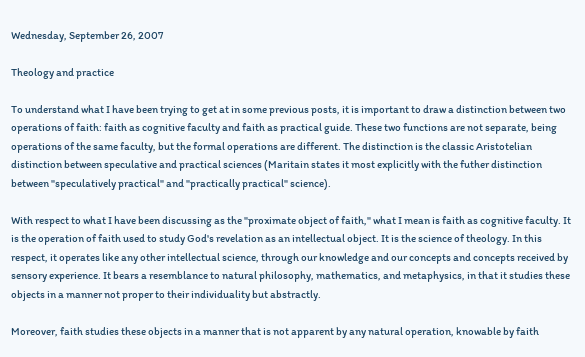Wednesday, September 26, 2007

Theology and practice

To understand what I have been trying to get at in some previous posts, it is important to draw a distinction between two operations of faith: faith as cognitive faculty and faith as practical guide. These two functions are not separate, being operations of the same faculty, but the formal operations are different. The distinction is the classic Aristotelian distinction between speculative and practical sciences (Maritain states it most explicitly with the futher distinction between "speculatively practical" and "practically practical" science).

With respect to what I have been discussing as the "proximate object of faith," what I mean is faith as cognitive faculty. It is the operation of faith used to study God's revelation as an intellectual object. It is the science of theology. In this respect, it operates like any other intellectual science, through our knowledge and our concepts and concepts received by sensory experience. It bears a resemblance to natural philosophy, mathematics, and metaphysics, in that it studies these objects in a manner not proper to their individuality but abstractly.

Moreover, faith studies these objects in a manner that is not apparent by any natural operation, knowable by faith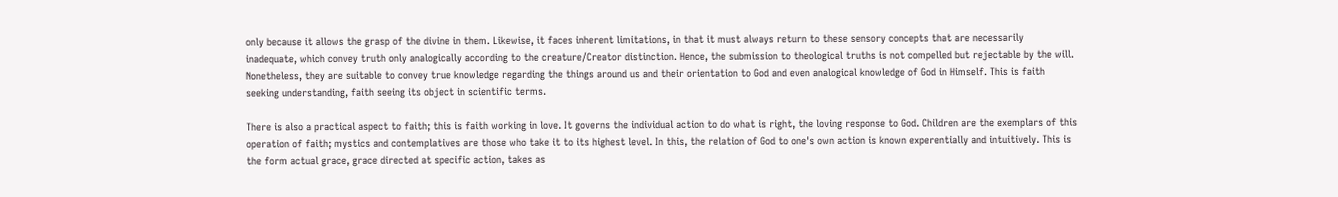only because it allows the grasp of the divine in them. Likewise, it faces inherent limitations, in that it must always return to these sensory concepts that are necessarily inadequate, which convey truth only analogically according to the creature/Creator distinction. Hence, the submission to theological truths is not compelled but rejectable by the will. Nonetheless, they are suitable to convey true knowledge regarding the things around us and their orientation to God and even analogical knowledge of God in Himself. This is faith seeking understanding, faith seeing its object in scientific terms.

There is also a practical aspect to faith; this is faith working in love. It governs the individual action to do what is right, the loving response to God. Children are the exemplars of this operation of faith; mystics and contemplatives are those who take it to its highest level. In this, the relation of God to one's own action is known experentially and intuitively. This is the form actual grace, grace directed at specific action, takes as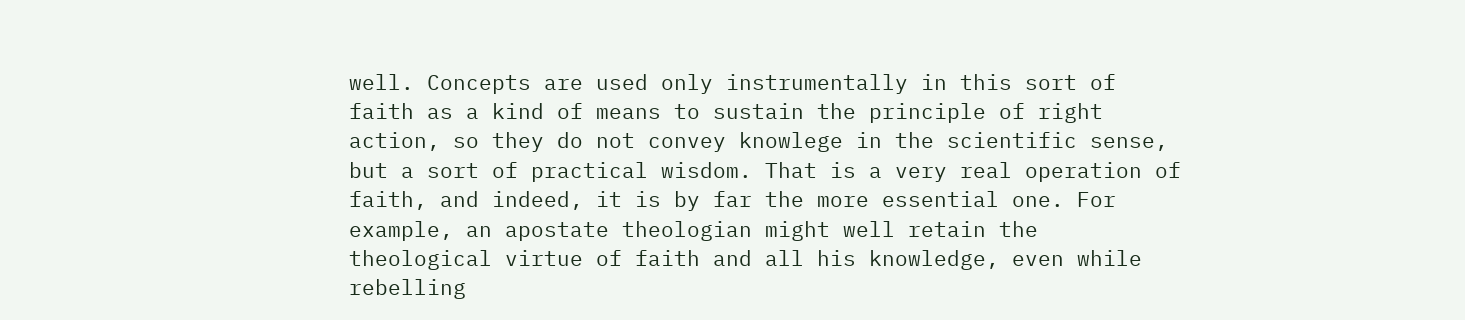well. Concepts are used only instrumentally in this sort of faith as a kind of means to sustain the principle of right action, so they do not convey knowlege in the scientific sense, but a sort of practical wisdom. That is a very real operation of faith, and indeed, it is by far the more essential one. For example, an apostate theologian might well retain the theological virtue of faith and all his knowledge, even while rebelling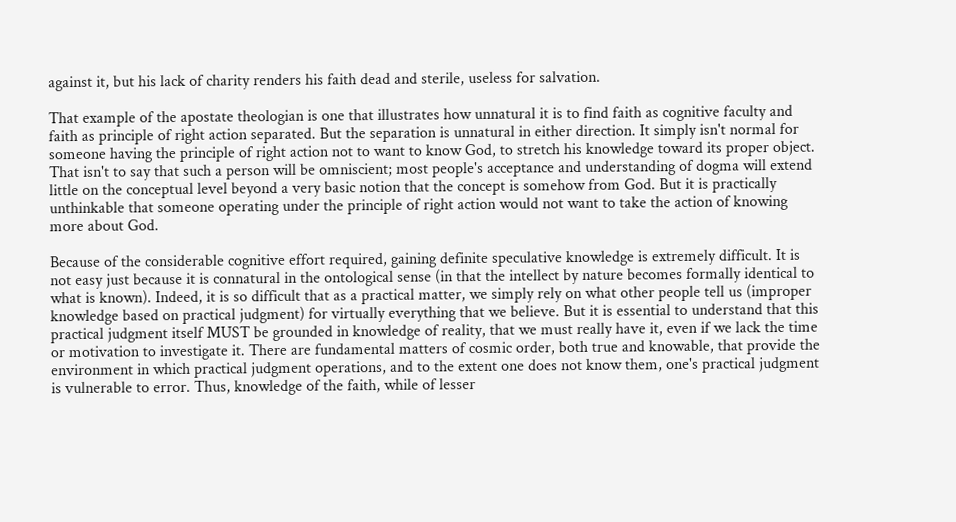against it, but his lack of charity renders his faith dead and sterile, useless for salvation.

That example of the apostate theologian is one that illustrates how unnatural it is to find faith as cognitive faculty and faith as principle of right action separated. But the separation is unnatural in either direction. It simply isn't normal for someone having the principle of right action not to want to know God, to stretch his knowledge toward its proper object. That isn't to say that such a person will be omniscient; most people's acceptance and understanding of dogma will extend little on the conceptual level beyond a very basic notion that the concept is somehow from God. But it is practically unthinkable that someone operating under the principle of right action would not want to take the action of knowing more about God.

Because of the considerable cognitive effort required, gaining definite speculative knowledge is extremely difficult. It is not easy just because it is connatural in the ontological sense (in that the intellect by nature becomes formally identical to what is known). Indeed, it is so difficult that as a practical matter, we simply rely on what other people tell us (improper knowledge based on practical judgment) for virtually everything that we believe. But it is essential to understand that this practical judgment itself MUST be grounded in knowledge of reality, that we must really have it, even if we lack the time or motivation to investigate it. There are fundamental matters of cosmic order, both true and knowable, that provide the environment in which practical judgment operations, and to the extent one does not know them, one's practical judgment is vulnerable to error. Thus, knowledge of the faith, while of lesser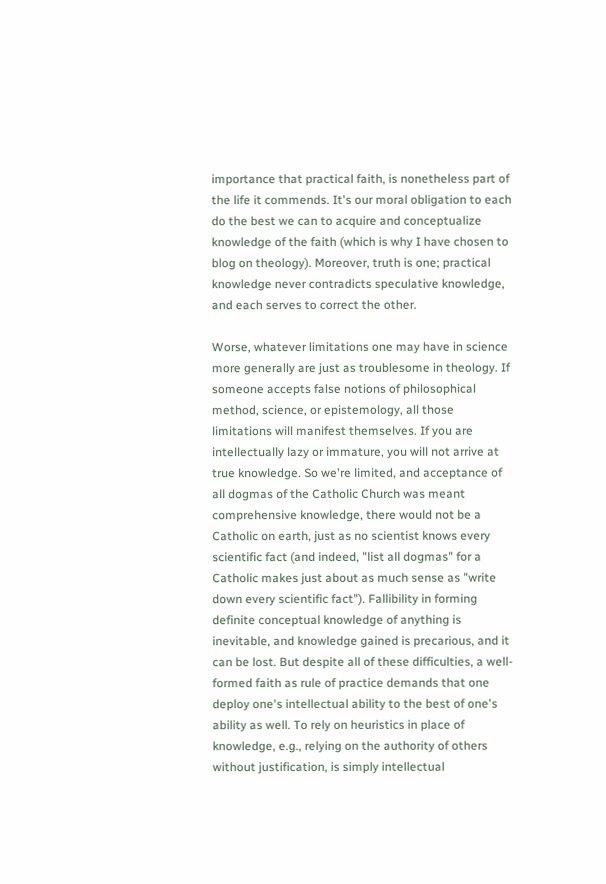importance that practical faith, is nonetheless part of the life it commends. It's our moral obligation to each do the best we can to acquire and conceptualize knowledge of the faith (which is why I have chosen to blog on theology). Moreover, truth is one; practical knowledge never contradicts speculative knowledge, and each serves to correct the other.

Worse, whatever limitations one may have in science more generally are just as troublesome in theology. If someone accepts false notions of philosophical method, science, or epistemology, all those limitations will manifest themselves. If you are intellectually lazy or immature, you will not arrive at true knowledge. So we're limited, and acceptance of all dogmas of the Catholic Church was meant comprehensive knowledge, there would not be a Catholic on earth, just as no scientist knows every scientific fact (and indeed, "list all dogmas" for a Catholic makes just about as much sense as "write down every scientific fact"). Fallibility in forming definite conceptual knowledge of anything is inevitable, and knowledge gained is precarious, and it can be lost. But despite all of these difficulties, a well-formed faith as rule of practice demands that one deploy one's intellectual ability to the best of one's ability as well. To rely on heuristics in place of knowledge, e.g., relying on the authority of others without justification, is simply intellectual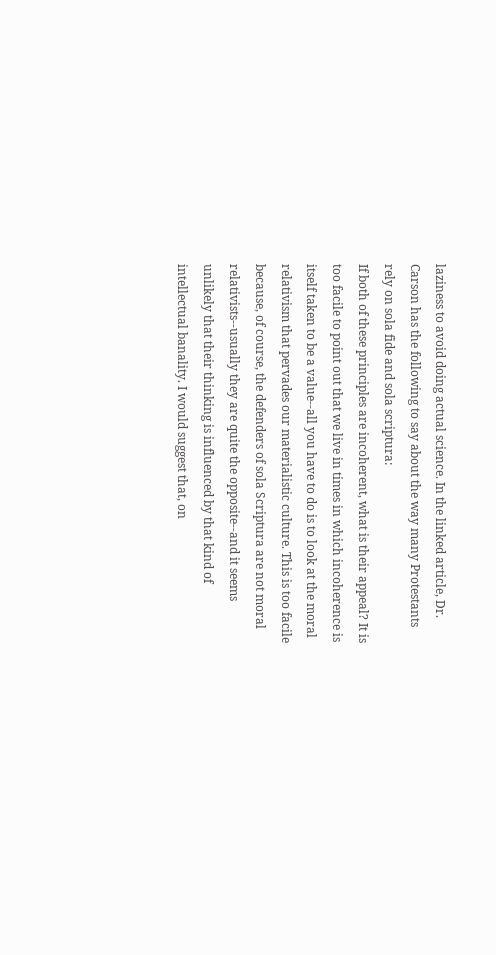laziness to avoid doing actual science. In the linked article, Dr. Carson has the following to say about the way many Protestants rely on sola fide and sola scriptura:
If both of these principles are incoherent, what is their appeal? It is too facile to point out that we live in times in which incoherence is itself taken to be a value--all you have to do is to look at the moral relativism that pervades our materialistic culture. This is too facile because, of course, the defenders of sola Scriptura are not moral relativists--usually they are quite the opposite--and it seems unlikely that their thinking is influenced by that kind of intellectual banality. I would suggest that, on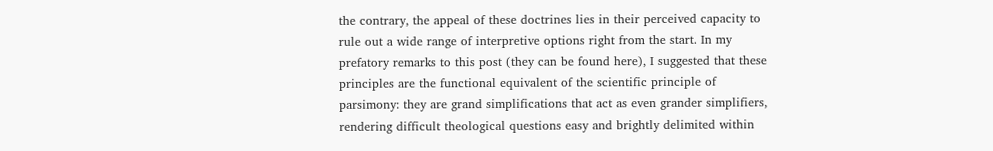the contrary, the appeal of these doctrines lies in their perceived capacity to rule out a wide range of interpretive options right from the start. In my prefatory remarks to this post (they can be found here), I suggested that these principles are the functional equivalent of the scientific principle of parsimony: they are grand simplifications that act as even grander simplifiers, rendering difficult theological questions easy and brightly delimited within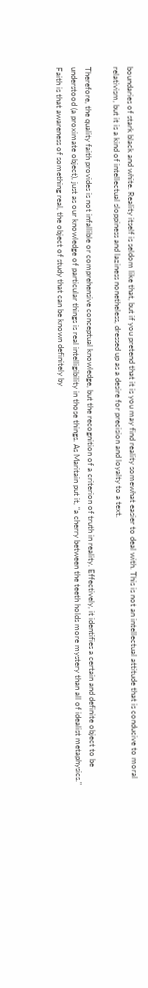boundaries of stark black and white. Reality itself is seldom like that, but if you pretend that it is you may find reality somewhat easier to deal with. This is not an intellectual attitude that is conducive to moral relativism, but it is a kind of intellectual sloppiness and laziness nonetheless, dressed up as a desire for precision and loyalty to a text.

Therefore, the quality faith provides is not infallible or comprehensive conceptual knowledge, but the recognition of a criterion of truth in reality. Effectively, it identifies a certain and definite object to be understood (a proximate object), just as our knowledge of particular things is real intelligibility in those things. As Maritain put it, "a cherry between the teeth holds more mystery than all of idealist metaphysics." Faith is that awareness of something real, the object of study that can be known definitely by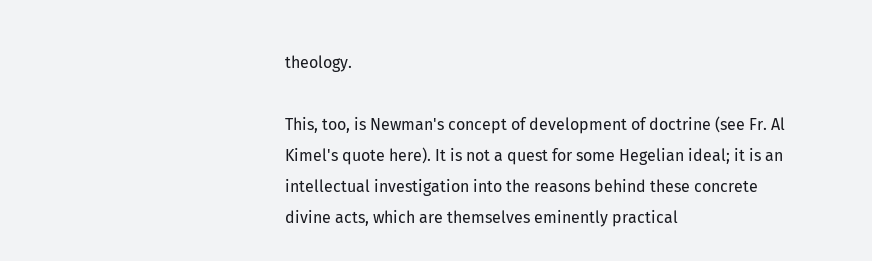theology.

This, too, is Newman's concept of development of doctrine (see Fr. Al Kimel's quote here). It is not a quest for some Hegelian ideal; it is an intellectual investigation into the reasons behind these concrete divine acts, which are themselves eminently practical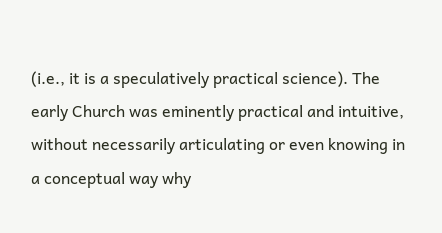(i.e., it is a speculatively practical science). The early Church was eminently practical and intuitive, without necessarily articulating or even knowing in a conceptual way why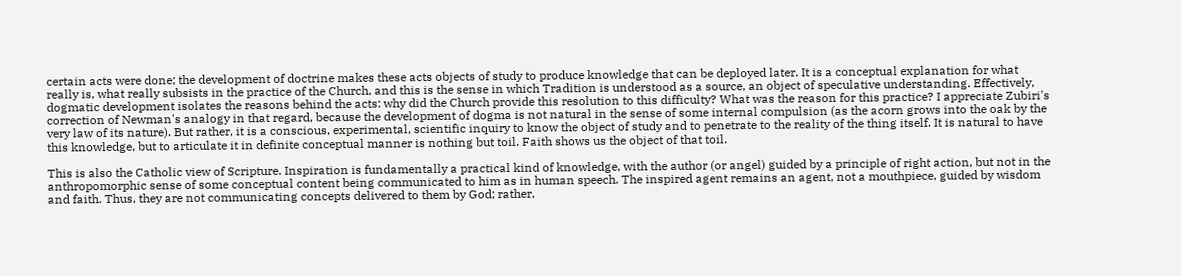certain acts were done; the development of doctrine makes these acts objects of study to produce knowledge that can be deployed later. It is a conceptual explanation for what really is, what really subsists in the practice of the Church, and this is the sense in which Tradition is understood as a source, an object of speculative understanding. Effectively, dogmatic development isolates the reasons behind the acts: why did the Church provide this resolution to this difficulty? What was the reason for this practice? I appreciate Zubiri's correction of Newman's analogy in that regard, because the development of dogma is not natural in the sense of some internal compulsion (as the acorn grows into the oak by the very law of its nature). But rather, it is a conscious, experimental, scientific inquiry to know the object of study and to penetrate to the reality of the thing itself. It is natural to have this knowledge, but to articulate it in definite conceptual manner is nothing but toil. Faith shows us the object of that toil.

This is also the Catholic view of Scripture. Inspiration is fundamentally a practical kind of knowledge, with the author (or angel) guided by a principle of right action, but not in the anthropomorphic sense of some conceptual content being communicated to him as in human speech. The inspired agent remains an agent, not a mouthpiece, guided by wisdom and faith. Thus, they are not communicating concepts delivered to them by God; rather,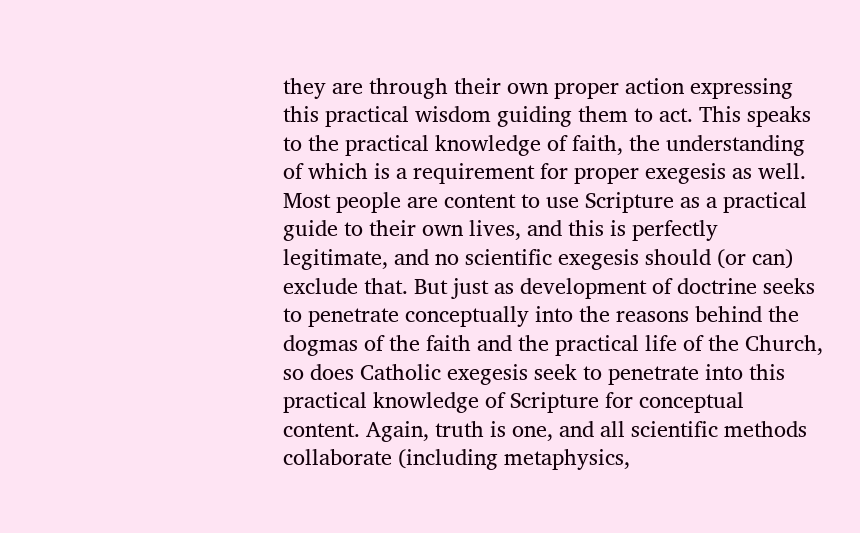they are through their own proper action expressing this practical wisdom guiding them to act. This speaks to the practical knowledge of faith, the understanding of which is a requirement for proper exegesis as well. Most people are content to use Scripture as a practical guide to their own lives, and this is perfectly legitimate, and no scientific exegesis should (or can) exclude that. But just as development of doctrine seeks to penetrate conceptually into the reasons behind the dogmas of the faith and the practical life of the Church, so does Catholic exegesis seek to penetrate into this practical knowledge of Scripture for conceptual content. Again, truth is one, and all scientific methods collaborate (including metaphysics,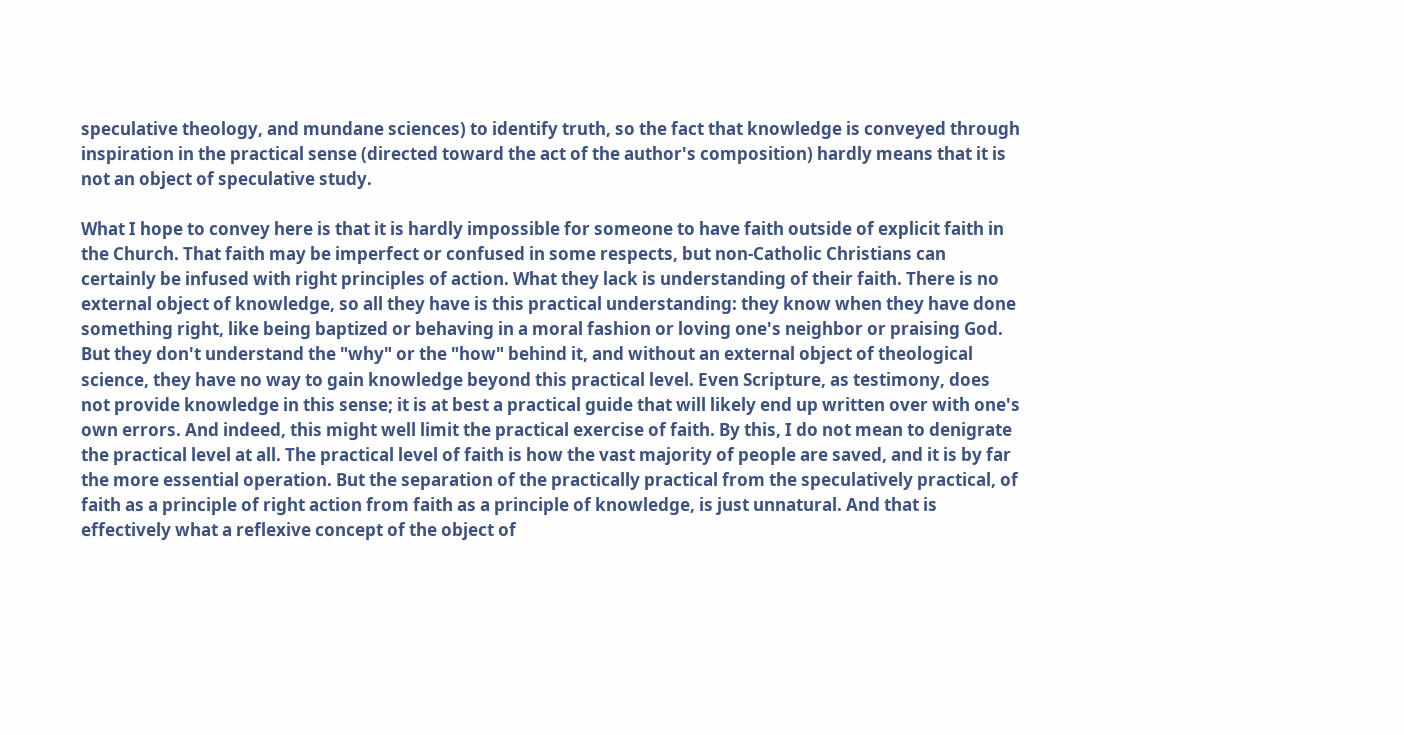speculative theology, and mundane sciences) to identify truth, so the fact that knowledge is conveyed through inspiration in the practical sense (directed toward the act of the author's composition) hardly means that it is not an object of speculative study.

What I hope to convey here is that it is hardly impossible for someone to have faith outside of explicit faith in the Church. That faith may be imperfect or confused in some respects, but non-Catholic Christians can certainly be infused with right principles of action. What they lack is understanding of their faith. There is no external object of knowledge, so all they have is this practical understanding: they know when they have done something right, like being baptized or behaving in a moral fashion or loving one's neighbor or praising God. But they don't understand the "why" or the "how" behind it, and without an external object of theological science, they have no way to gain knowledge beyond this practical level. Even Scripture, as testimony, does not provide knowledge in this sense; it is at best a practical guide that will likely end up written over with one's own errors. And indeed, this might well limit the practical exercise of faith. By this, I do not mean to denigrate the practical level at all. The practical level of faith is how the vast majority of people are saved, and it is by far the more essential operation. But the separation of the practically practical from the speculatively practical, of faith as a principle of right action from faith as a principle of knowledge, is just unnatural. And that is effectively what a reflexive concept of the object of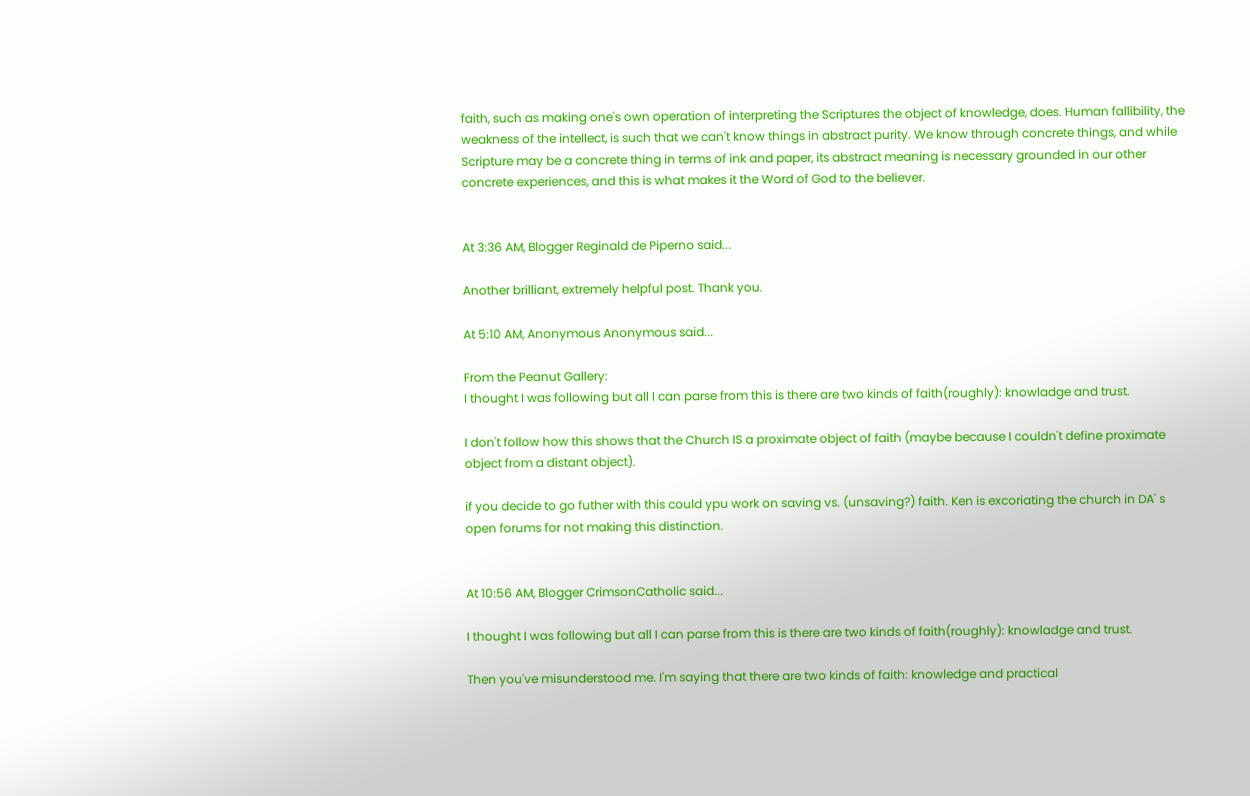faith, such as making one's own operation of interpreting the Scriptures the object of knowledge, does. Human fallibility, the weakness of the intellect, is such that we can't know things in abstract purity. We know through concrete things, and while Scripture may be a concrete thing in terms of ink and paper, its abstract meaning is necessary grounded in our other concrete experiences, and this is what makes it the Word of God to the believer.


At 3:36 AM, Blogger Reginald de Piperno said...

Another brilliant, extremely helpful post. Thank you.

At 5:10 AM, Anonymous Anonymous said...

From the Peanut Gallery:
I thought I was following but all I can parse from this is there are two kinds of faith(roughly): knowladge and trust.

I don't follow how this shows that the Church IS a proximate object of faith (maybe because I couldn't define proximate object from a distant object).

if you decide to go futher with this could ypu work on saving vs. (unsaving?) faith. Ken is excoriating the church in DA' s open forums for not making this distinction.


At 10:56 AM, Blogger CrimsonCatholic said...

I thought I was following but all I can parse from this is there are two kinds of faith(roughly): knowladge and trust.

Then you've misunderstood me. I'm saying that there are two kinds of faith: knowledge and practical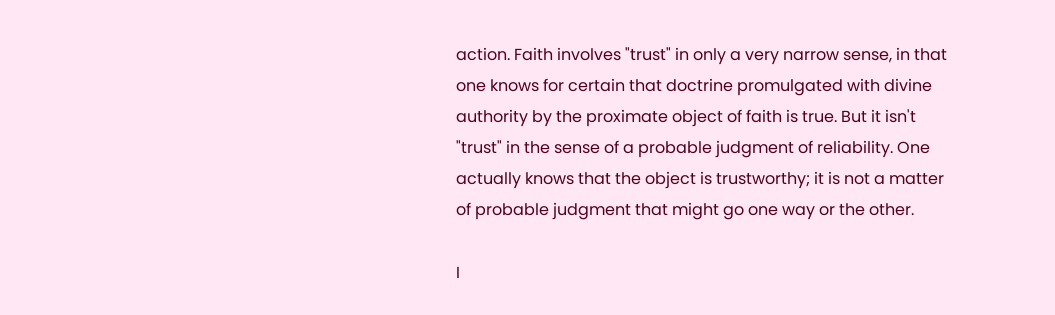action. Faith involves "trust" in only a very narrow sense, in that one knows for certain that doctrine promulgated with divine authority by the proximate object of faith is true. But it isn't "trust" in the sense of a probable judgment of reliability. One actually knows that the object is trustworthy; it is not a matter of probable judgment that might go one way or the other.

I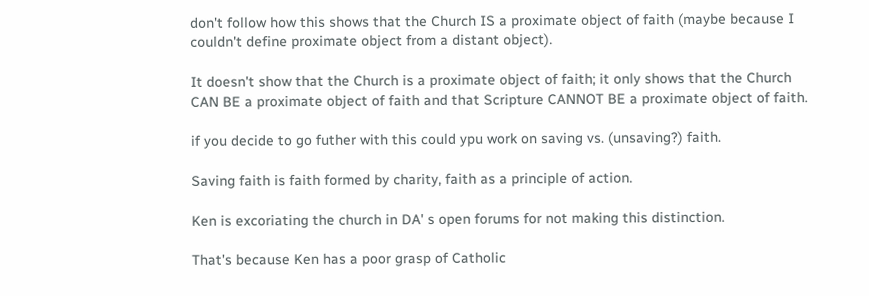don't follow how this shows that the Church IS a proximate object of faith (maybe because I couldn't define proximate object from a distant object).

It doesn't show that the Church is a proximate object of faith; it only shows that the Church CAN BE a proximate object of faith and that Scripture CANNOT BE a proximate object of faith.

if you decide to go futher with this could ypu work on saving vs. (unsaving?) faith.

Saving faith is faith formed by charity, faith as a principle of action.

Ken is excoriating the church in DA' s open forums for not making this distinction.

That's because Ken has a poor grasp of Catholic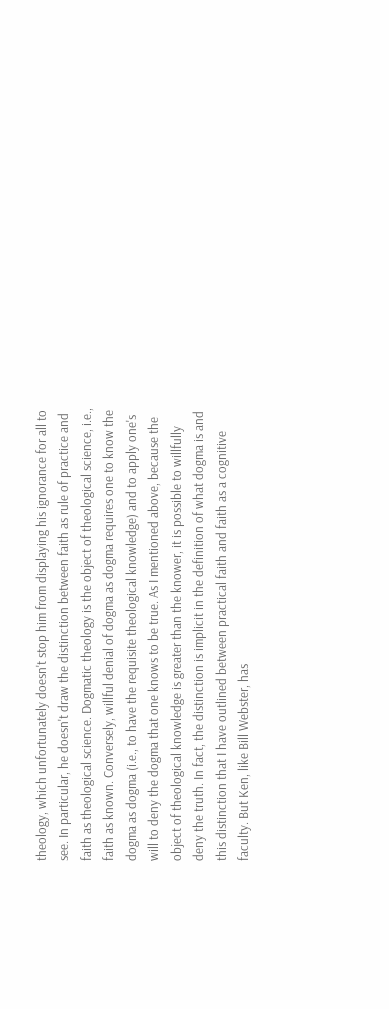theology, which unfortunately doesn't stop him from displaying his ignorance for all to see. In particular, he doesn't draw the distinction between faith as rule of practice and faith as theological science. Dogmatic theology is the object of theological science, i.e., faith as known. Conversely, willful denial of dogma as dogma requires one to know the dogma as dogma (i.e., to have the requisite theological knowledge) and to apply one's will to deny the dogma that one knows to be true. As I mentioned above, because the object of theological knowledge is greater than the knower, it is possible to willfully deny the truth. In fact, the distinction is implicit in the definition of what dogma is and this distinction that I have outlined between practical faith and faith as a cognitive faculty. But Ken, like Bill Webster, has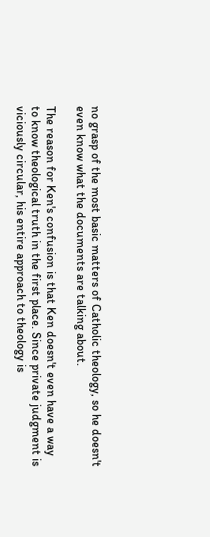no grasp of the most basic matters of Catholic theology, so he doesn't even know what the documents are talking about.

The reason for Ken's confusion is that Ken doesn't even have a way to know theological truth in the first place. Since private judgment is viciously circular, his entire approach to theology is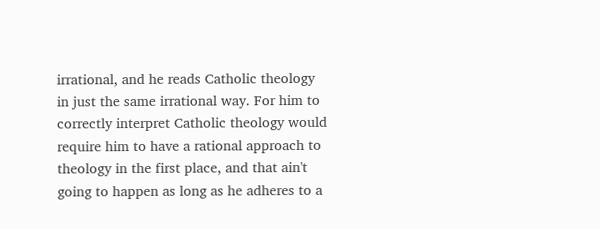irrational, and he reads Catholic theology in just the same irrational way. For him to correctly interpret Catholic theology would require him to have a rational approach to theology in the first place, and that ain't going to happen as long as he adheres to a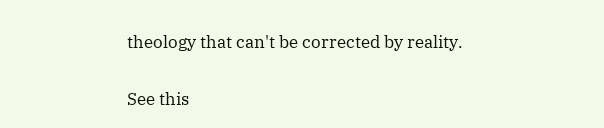theology that can't be corrected by reality.

See this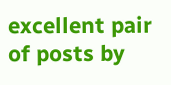excellent pair of posts by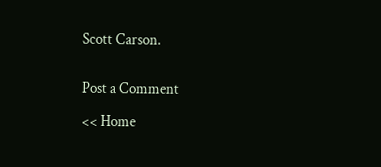Scott Carson.


Post a Comment

<< Home